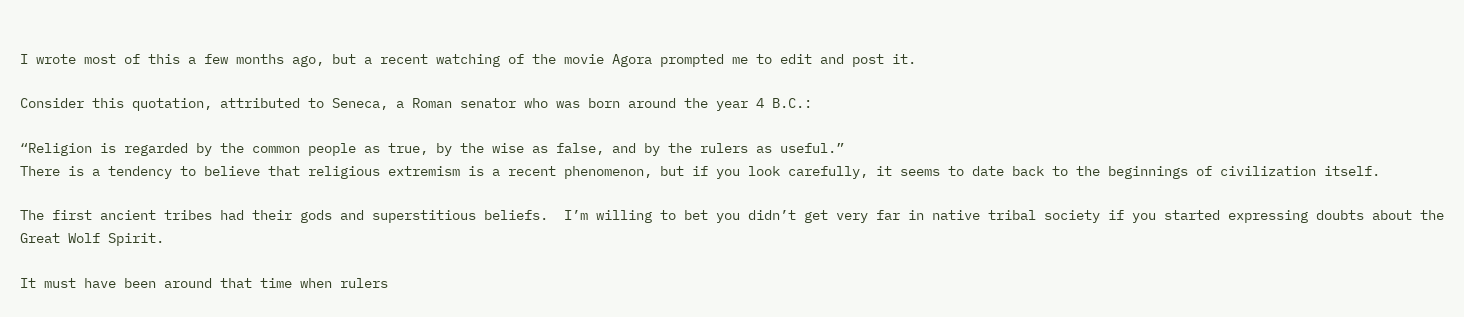I wrote most of this a few months ago, but a recent watching of the movie Agora prompted me to edit and post it.

Consider this quotation, attributed to Seneca, a Roman senator who was born around the year 4 B.C.:

“Religion is regarded by the common people as true, by the wise as false, and by the rulers as useful.”
There is a tendency to believe that religious extremism is a recent phenomenon, but if you look carefully, it seems to date back to the beginnings of civilization itself.

The first ancient tribes had their gods and superstitious beliefs.  I’m willing to bet you didn’t get very far in native tribal society if you started expressing doubts about the Great Wolf Spirit.

It must have been around that time when rulers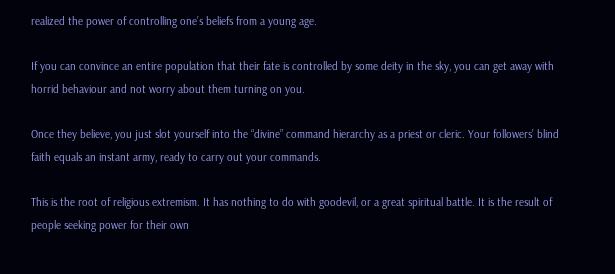realized the power of controlling one’s beliefs from a young age.

If you can convince an entire population that their fate is controlled by some deity in the sky, you can get away with horrid behaviour and not worry about them turning on you.

Once they believe, you just slot yourself into the “divine” command hierarchy as a priest or cleric. Your followers’ blind faith equals an instant army, ready to carry out your commands.

This is the root of religious extremism. It has nothing to do with goodevil, or a great spiritual battle. It is the result of people seeking power for their own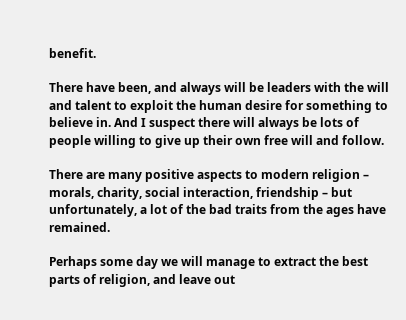benefit.

There have been, and always will be leaders with the will and talent to exploit the human desire for something to believe in. And I suspect there will always be lots of people willing to give up their own free will and follow.

There are many positive aspects to modern religion – morals, charity, social interaction, friendship – but unfortunately, a lot of the bad traits from the ages have remained.

Perhaps some day we will manage to extract the best parts of religion, and leave out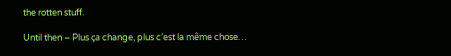the rotten stuff.

Until then – Plus ça change, plus c’est la même chose…